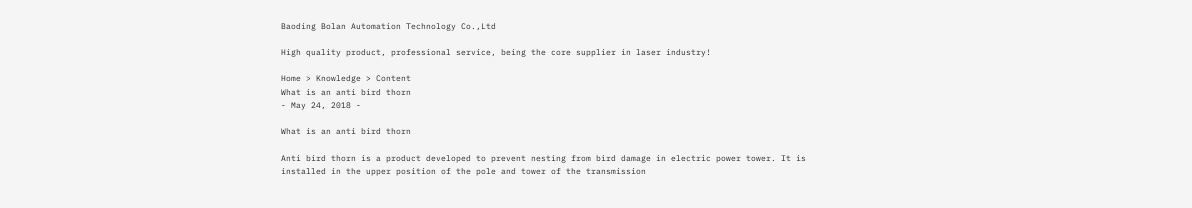Baoding Bolan Automation Technology Co.,Ltd

High quality product, professional service, being the core supplier in laser industry!

Home > Knowledge > Content
What is an anti bird thorn
- May 24, 2018 -

What is an anti bird thorn

Anti bird thorn is a product developed to prevent nesting from bird damage in electric power tower. It is installed in the upper position of the pole and tower of the transmission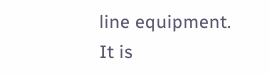line equipment. It is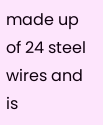made up of 24 steel wires and is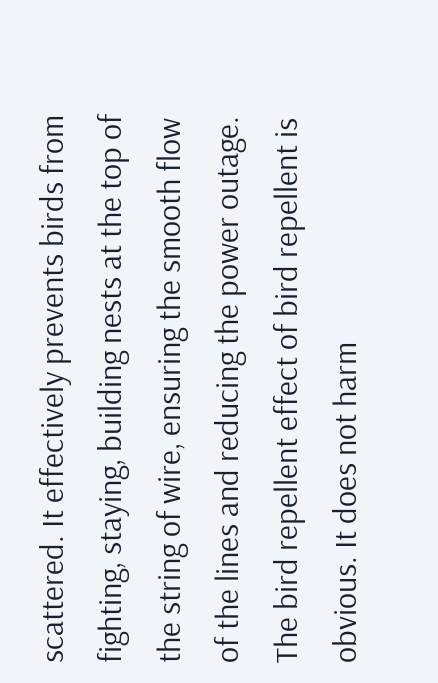scattered. It effectively prevents birds from fighting, staying, building nests at the top of the string of wire, ensuring the smooth flow of the lines and reducing the power outage. The bird repellent effect of bird repellent is obvious. It does not harm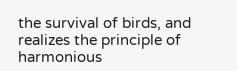the survival of birds, and realizes the principle of harmonious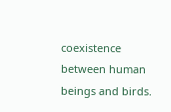coexistence between human beings and birds.